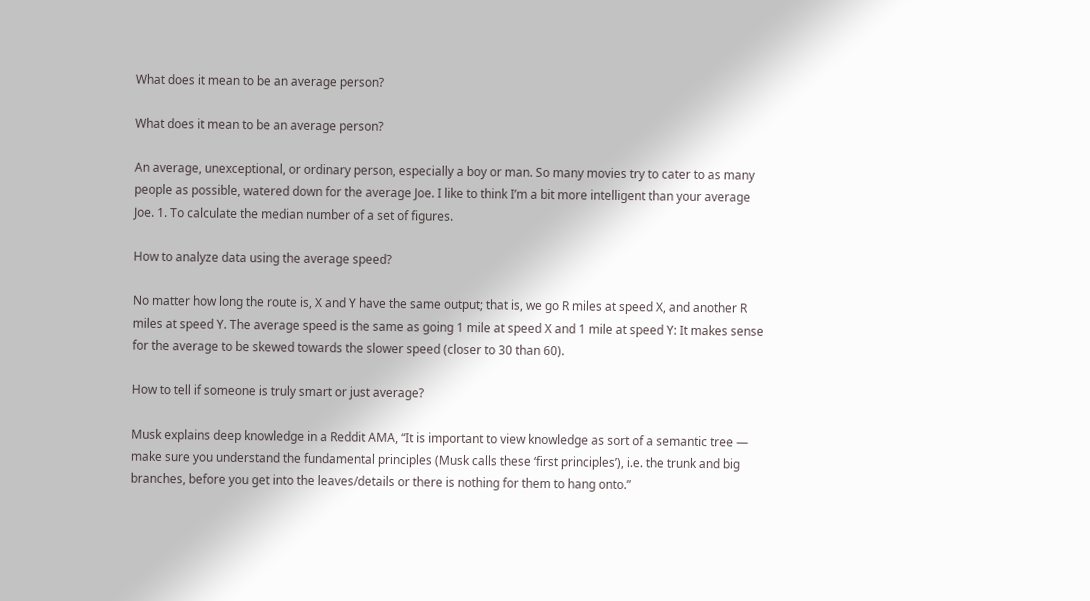What does it mean to be an average person?

What does it mean to be an average person?

An average, unexceptional, or ordinary person, especially a boy or man. So many movies try to cater to as many people as possible, watered down for the average Joe. I like to think I’m a bit more intelligent than your average Joe. 1. To calculate the median number of a set of figures.

How to analyze data using the average speed?

No matter how long the route is, X and Y have the same output; that is, we go R miles at speed X, and another R miles at speed Y. The average speed is the same as going 1 mile at speed X and 1 mile at speed Y: It makes sense for the average to be skewed towards the slower speed (closer to 30 than 60).

How to tell if someone is truly smart or just average?

Musk explains deep knowledge in a Reddit AMA, “It is important to view knowledge as sort of a semantic tree — make sure you understand the fundamental principles (Musk calls these ‘first principles’), i.e. the trunk and big branches, before you get into the leaves/details or there is nothing for them to hang onto.”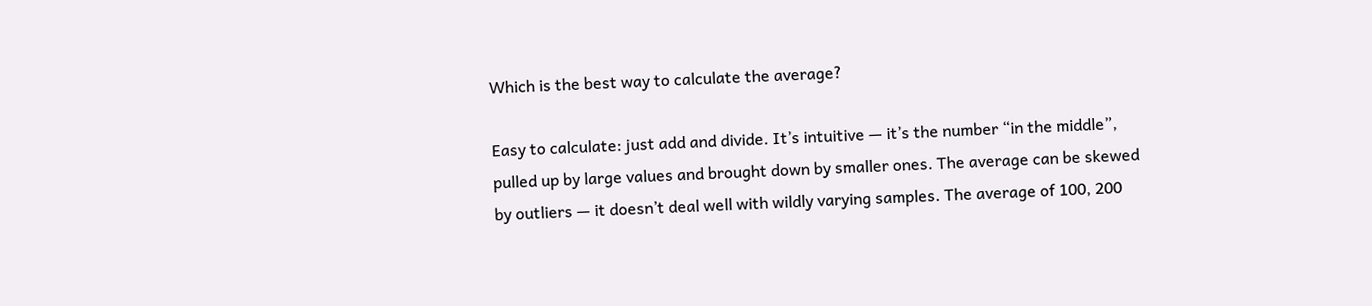Which is the best way to calculate the average?

Easy to calculate: just add and divide. It’s intuitive — it’s the number “in the middle”, pulled up by large values and brought down by smaller ones. The average can be skewed by outliers — it doesn’t deal well with wildly varying samples. The average of 100, 200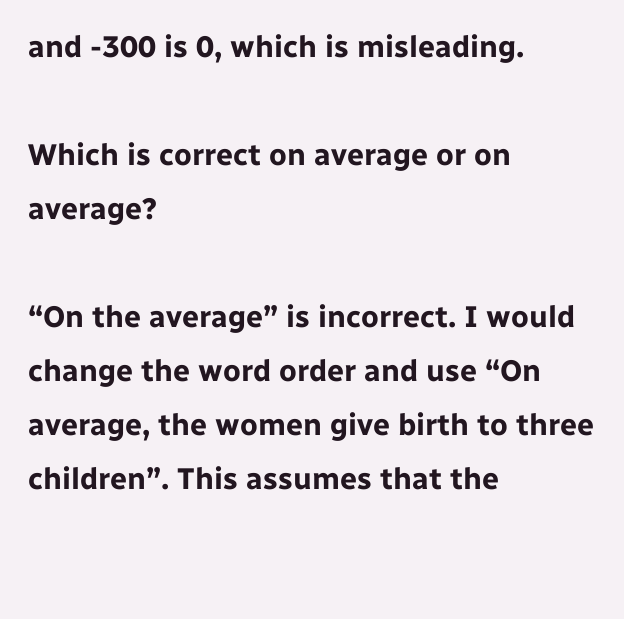and -300 is 0, which is misleading.

Which is correct on average or on average?

“On the average” is incorrect. I would change the word order and use “On average, the women give birth to three children”. This assumes that the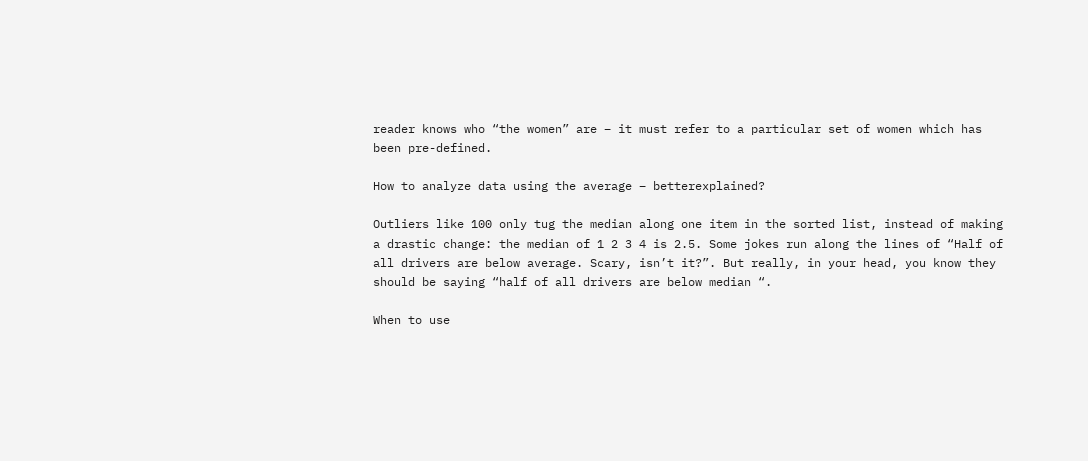reader knows who “the women” are – it must refer to a particular set of women which has been pre-defined.

How to analyze data using the average – betterexplained?

Outliers like 100 only tug the median along one item in the sorted list, instead of making a drastic change: the median of 1 2 3 4 is 2.5. Some jokes run along the lines of “Half of all drivers are below average. Scary, isn’t it?”. But really, in your head, you know they should be saying “half of all drivers are below median “.

When to use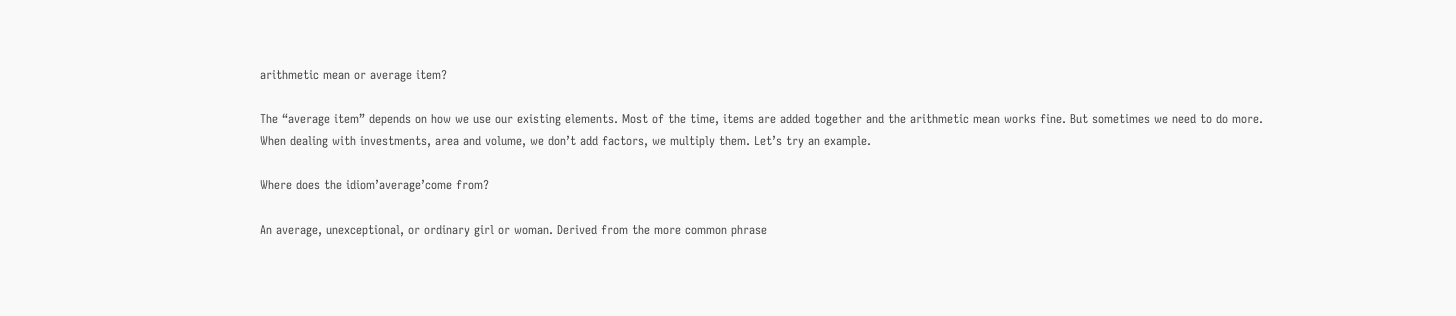arithmetic mean or average item?

The “average item” depends on how we use our existing elements. Most of the time, items are added together and the arithmetic mean works fine. But sometimes we need to do more. When dealing with investments, area and volume, we don’t add factors, we multiply them. Let’s try an example.

Where does the idiom’average’come from?

An average, unexceptional, or ordinary girl or woman. Derived from the more common phrase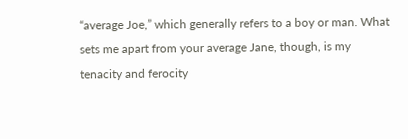“average Joe,” which generally refers to a boy or man. What sets me apart from your average Jane, though, is my tenacity and ferocity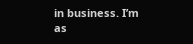in business. I’m as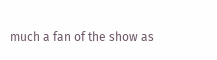much a fan of the show as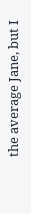the average Jane, but I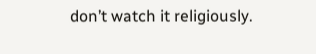don’t watch it religiously.